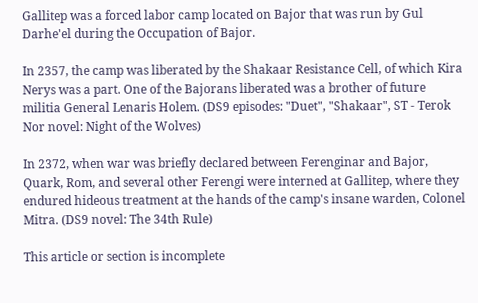Gallitep was a forced labor camp located on Bajor that was run by Gul Darhe'el during the Occupation of Bajor.

In 2357, the camp was liberated by the Shakaar Resistance Cell, of which Kira Nerys was a part. One of the Bajorans liberated was a brother of future militia General Lenaris Holem. (DS9 episodes: "Duet", "Shakaar", ST - Terok Nor novel: Night of the Wolves)

In 2372, when war was briefly declared between Ferenginar and Bajor, Quark, Rom, and several other Ferengi were interned at Gallitep, where they endured hideous treatment at the hands of the camp's insane warden, Colonel Mitra. (DS9 novel: The 34th Rule)

This article or section is incomplete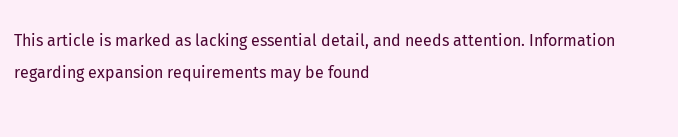This article is marked as lacking essential detail, and needs attention. Information regarding expansion requirements may be found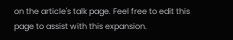on the article's talk page. Feel free to edit this page to assist with this expansion.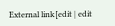External link[edit | edit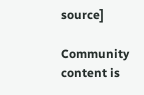source]

Community content is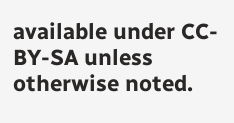available under CC-BY-SA unless otherwise noted.